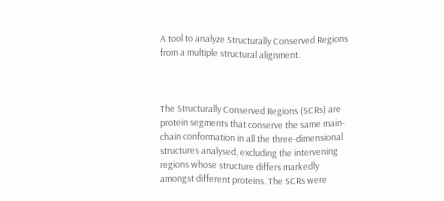A tool to analyze Structurally Conserved Regions from a multiple structural alignment.



The Structurally Conserved Regions (SCRs) are protein segments that conserve the same main-chain conformation in all the three-dimensional structures analysed, excluding the intervening regions whose structure differs markedly amongst different proteins. The SCRs were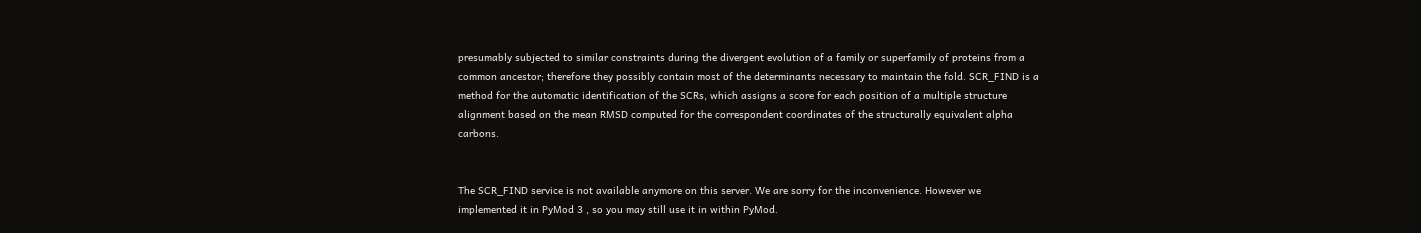presumably subjected to similar constraints during the divergent evolution of a family or superfamily of proteins from a common ancestor; therefore they possibly contain most of the determinants necessary to maintain the fold. SCR_FIND is a method for the automatic identification of the SCRs, which assigns a score for each position of a multiple structure alignment based on the mean RMSD computed for the correspondent coordinates of the structurally equivalent alpha carbons.


The SCR_FIND service is not available anymore on this server. We are sorry for the inconvenience. However we implemented it in PyMod 3 , so you may still use it in within PyMod.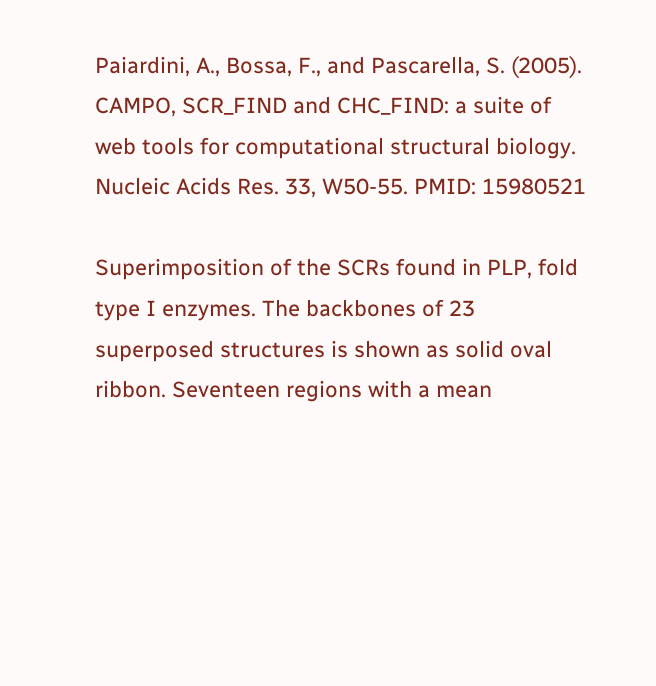Paiardini, A., Bossa, F., and Pascarella, S. (2005). CAMPO, SCR_FIND and CHC_FIND: a suite of web tools for computational structural biology. Nucleic Acids Res. 33, W50-55. PMID: 15980521

Superimposition of the SCRs found in PLP, fold type I enzymes. The backbones of 23 superposed structures is shown as solid oval ribbon. Seventeen regions with a mean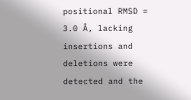positional RMSD = 3.0 Å, lacking insertions and deletions were detected and the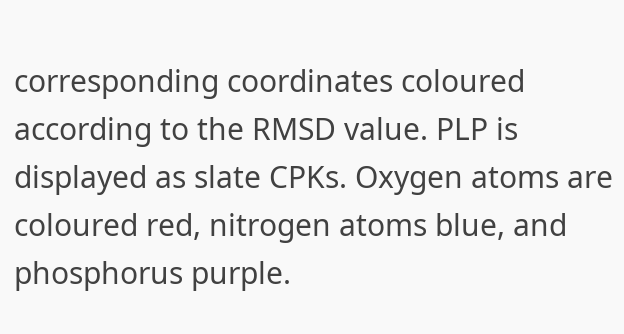corresponding coordinates coloured according to the RMSD value. PLP is displayed as slate CPKs. Oxygen atoms are coloured red, nitrogen atoms blue, and phosphorus purple.